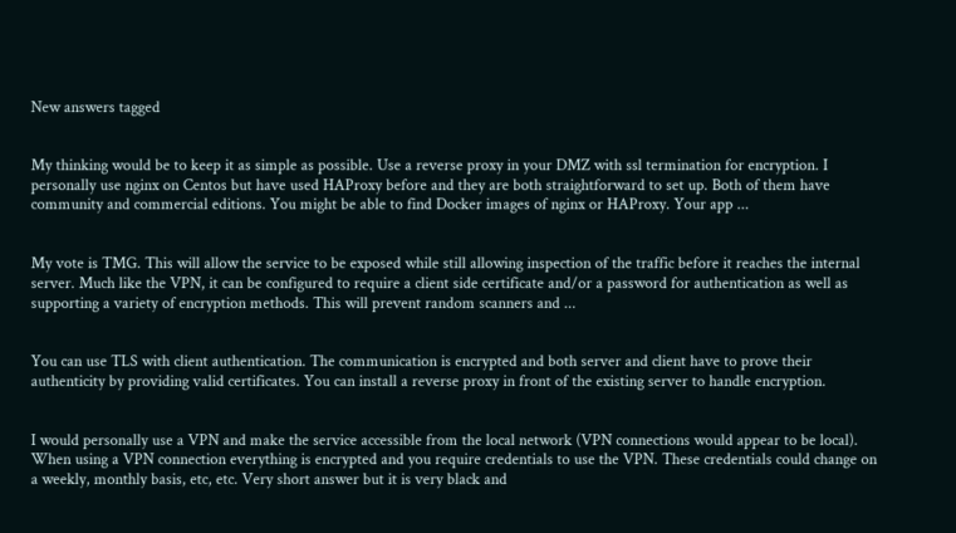New answers tagged


My thinking would be to keep it as simple as possible. Use a reverse proxy in your DMZ with ssl termination for encryption. I personally use nginx on Centos but have used HAProxy before and they are both straightforward to set up. Both of them have community and commercial editions. You might be able to find Docker images of nginx or HAProxy. Your app ...


My vote is TMG. This will allow the service to be exposed while still allowing inspection of the traffic before it reaches the internal server. Much like the VPN, it can be configured to require a client side certificate and/or a password for authentication as well as supporting a variety of encryption methods. This will prevent random scanners and ...


You can use TLS with client authentication. The communication is encrypted and both server and client have to prove their authenticity by providing valid certificates. You can install a reverse proxy in front of the existing server to handle encryption.


I would personally use a VPN and make the service accessible from the local network (VPN connections would appear to be local). When using a VPN connection everything is encrypted and you require credentials to use the VPN. These credentials could change on a weekly, monthly basis, etc, etc. Very short answer but it is very black and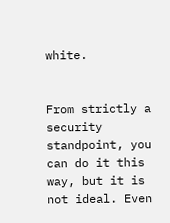white.


From strictly a security standpoint, you can do it this way, but it is not ideal. Even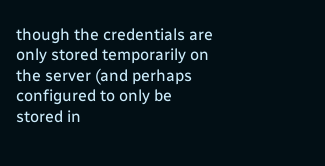though the credentials are only stored temporarily on the server (and perhaps configured to only be stored in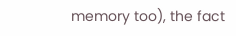memory too), the fact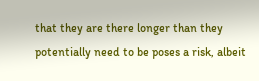that they are there longer than they potentially need to be poses a risk, albeit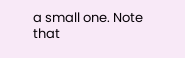a small one. Note that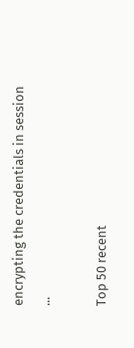encrypting the credentials in session ...

Top 50 recent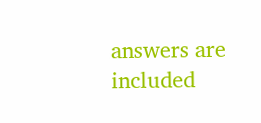answers are included